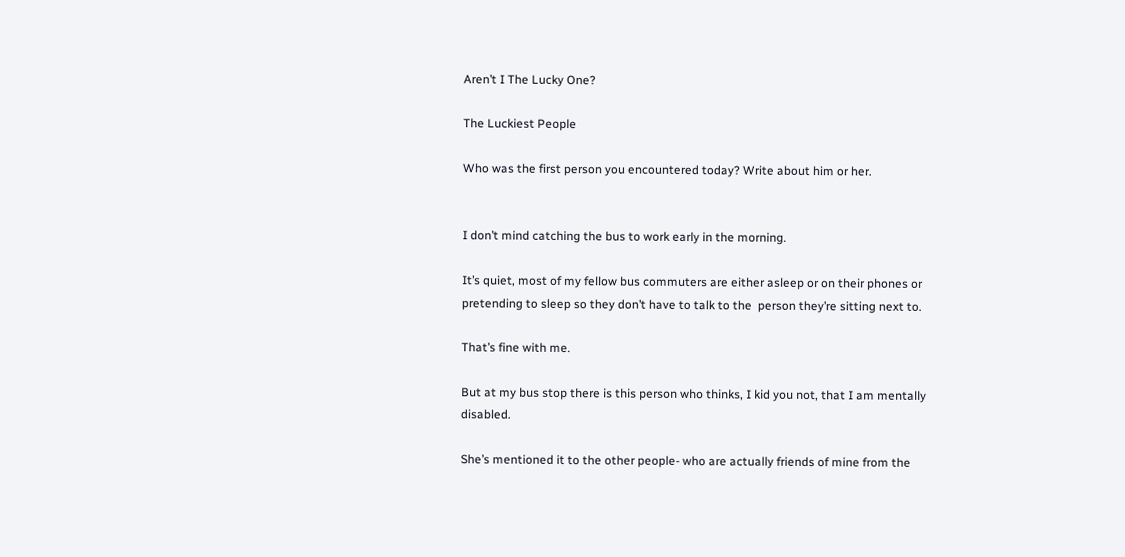Aren’t I The Lucky One?

The Luckiest People

Who was the first person you encountered today? Write about him or her.


I don’t mind catching the bus to work early in the morning.

It’s quiet, most of my fellow bus commuters are either asleep or on their phones or pretending to sleep so they don’t have to talk to the  person they’re sitting next to.

That’s fine with me.

But at my bus stop there is this person who thinks, I kid you not, that I am mentally disabled.

She’s mentioned it to the other people- who are actually friends of mine from the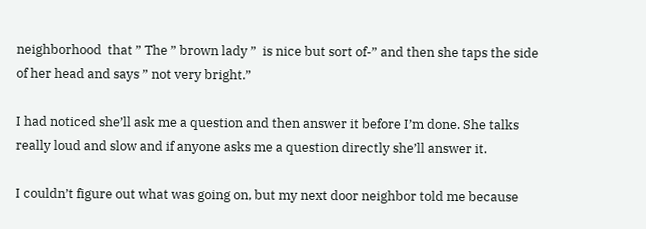neighborhood  that ” The ” brown lady ”  is nice but sort of-” and then she taps the side of her head and says ” not very bright.”

I had noticed she’ll ask me a question and then answer it before I’m done. She talks really loud and slow and if anyone asks me a question directly she’ll answer it.

I couldn’t figure out what was going on, but my next door neighbor told me because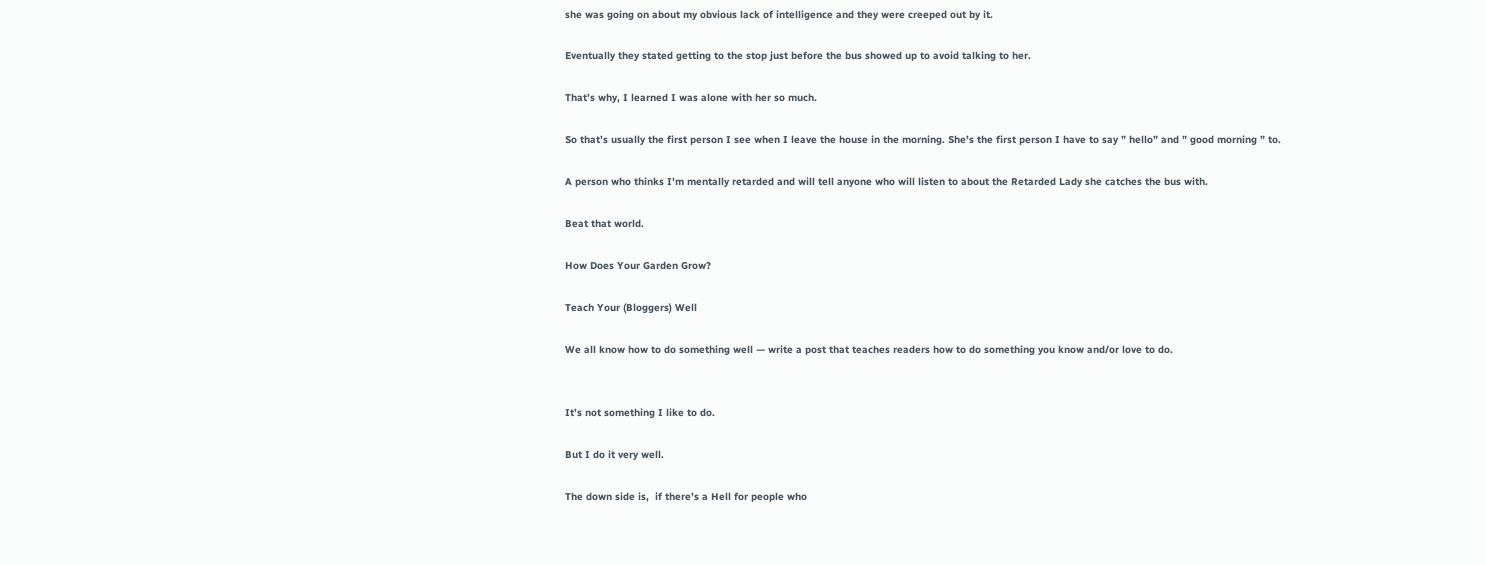she was going on about my obvious lack of intelligence and they were creeped out by it.

Eventually they stated getting to the stop just before the bus showed up to avoid talking to her.

That’s why, I learned I was alone with her so much.

So that’s usually the first person I see when I leave the house in the morning. She’s the first person I have to say ” hello” and ” good morning ” to.

A person who thinks I’m mentally retarded and will tell anyone who will listen to about the Retarded Lady she catches the bus with.

Beat that world.

How Does Your Garden Grow?

Teach Your (Bloggers) Well

We all know how to do something well — write a post that teaches readers how to do something you know and/or love to do.


It’s not something I like to do.

But I do it very well.

The down side is,  if there’s a Hell for people who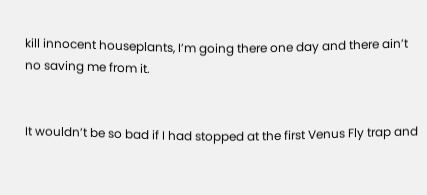kill innocent houseplants, I’m going there one day and there ain’t no saving me from it.


It wouldn’t be so bad if I had stopped at the first Venus Fly trap and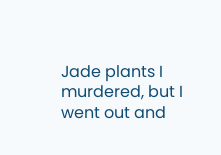Jade plants I murdered, but I went out and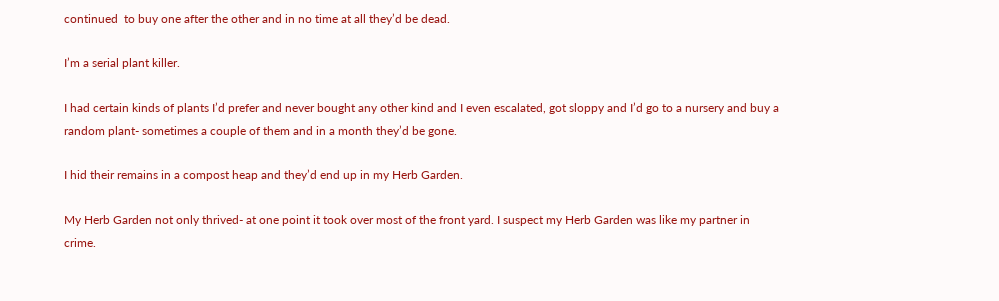continued  to buy one after the other and in no time at all they’d be dead.

I’m a serial plant killer.

I had certain kinds of plants I’d prefer and never bought any other kind and I even escalated, got sloppy and I’d go to a nursery and buy a random plant- sometimes a couple of them and in a month they’d be gone.

I hid their remains in a compost heap and they’d end up in my Herb Garden.

My Herb Garden not only thrived- at one point it took over most of the front yard. I suspect my Herb Garden was like my partner in crime.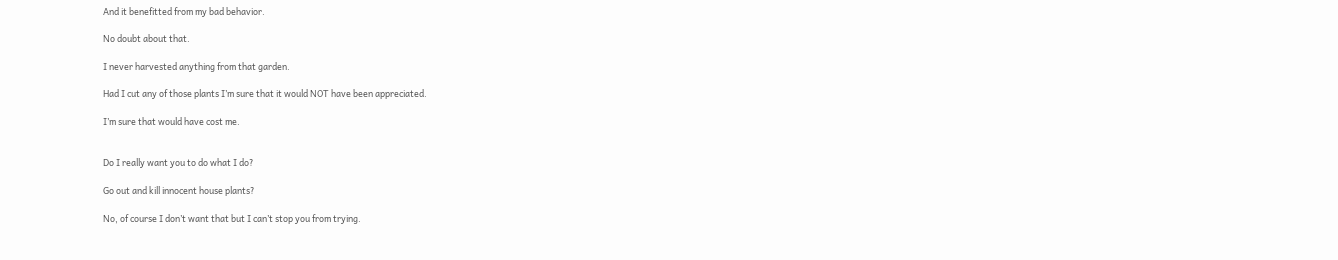And it benefitted from my bad behavior.

No doubt about that.

I never harvested anything from that garden.

Had I cut any of those plants I’m sure that it would NOT have been appreciated.

I’m sure that would have cost me.


Do I really want you to do what I do?

Go out and kill innocent house plants?

No, of course I don’t want that but I can’t stop you from trying.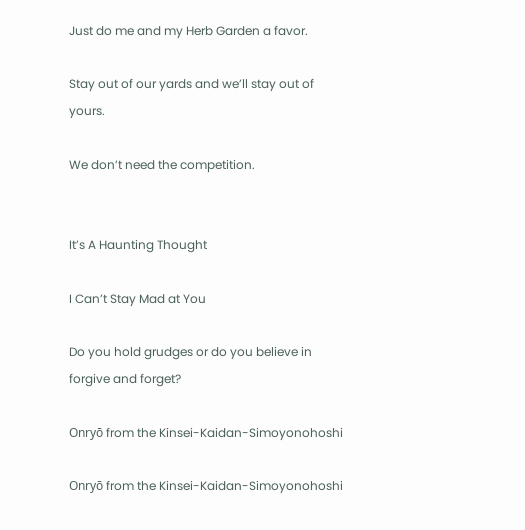Just do me and my Herb Garden a favor.

Stay out of our yards and we’ll stay out of yours.

We don’t need the competition.


It’s A Haunting Thought

I Can’t Stay Mad at You

Do you hold grudges or do you believe in forgive and forget?

Onryō from the Kinsei-Kaidan-Simoyonohoshi

Onryō from the Kinsei-Kaidan-Simoyonohoshi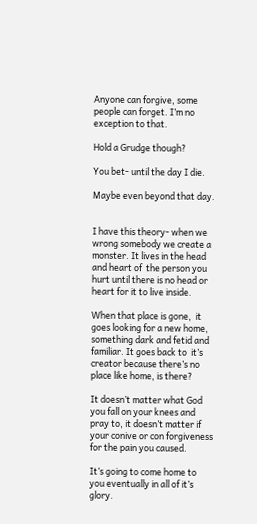Anyone can forgive, some people can forget. I’m no exception to that.

Hold a Grudge though?

You bet- until the day I die.

Maybe even beyond that day.


I have this theory- when we wrong somebody we create a monster. It lives in the head and heart of  the person you hurt until there is no head or heart for it to live inside.

When that place is gone,  it goes looking for a new home, something dark and fetid and familiar. It goes back to  it’s creator because there’s no place like home, is there?

It doesn’t matter what God you fall on your knees and pray to, it doesn’t matter if your conive or con forgiveness for the pain you caused.

It’s going to come home to you eventually in all of it’s glory.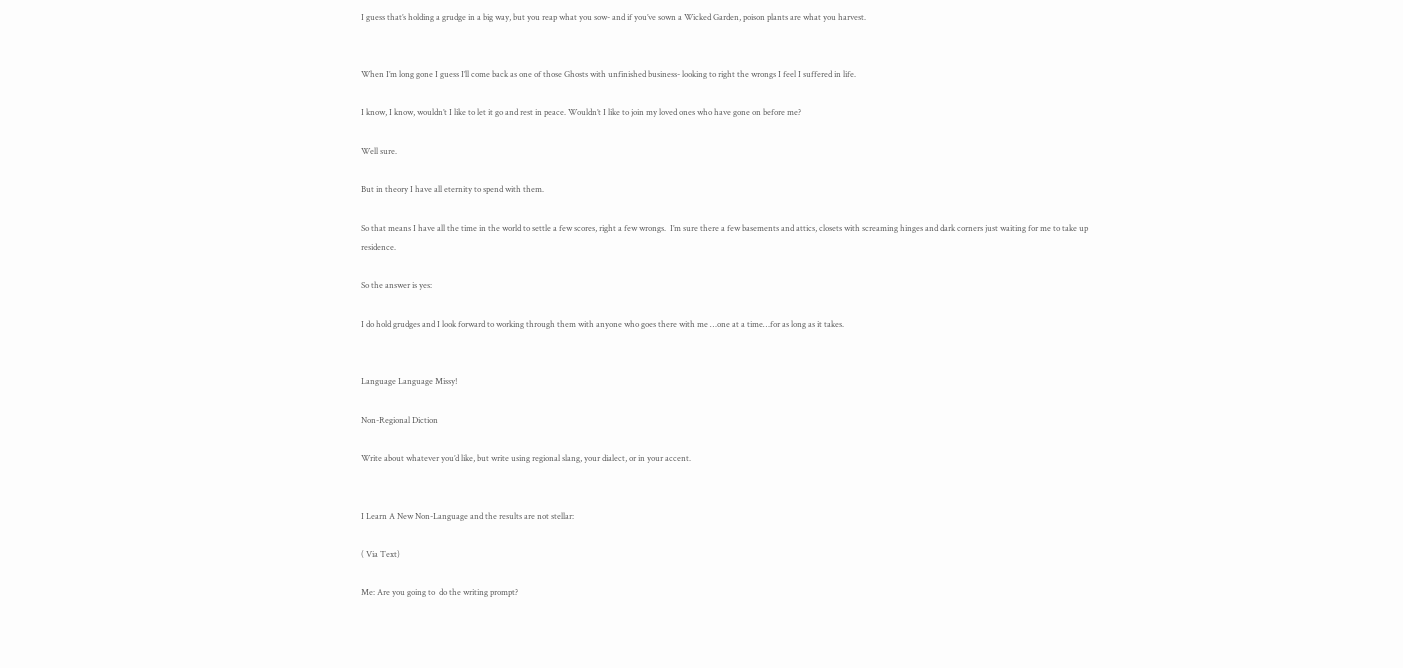I guess that’s holding a grudge in a big way, but you reap what you sow- and if you’ve sown a Wicked Garden, poison plants are what you harvest.


When I’m long gone I guess I’ll come back as one of those Ghosts with unfinished business- looking to right the wrongs I feel I suffered in life.

I know, I know, wouldn’t I like to let it go and rest in peace. Wouldn’t I like to join my loved ones who have gone on before me?

Well sure.

But in theory I have all eternity to spend with them.

So that means I have all the time in the world to settle a few scores, right a few wrongs.  I’m sure there a few basements and attics, closets with screaming hinges and dark corners just waiting for me to take up residence.

So the answer is yes:

I do hold grudges and I look forward to working through them with anyone who goes there with me …one at a time…for as long as it takes.


Language Language Missy!

Non-Regional Diction

Write about whatever you’d like, but write using regional slang, your dialect, or in your accent.


I Learn A New Non-Language and the results are not stellar:

( Via Text)

Me: Are you going to  do the writing prompt?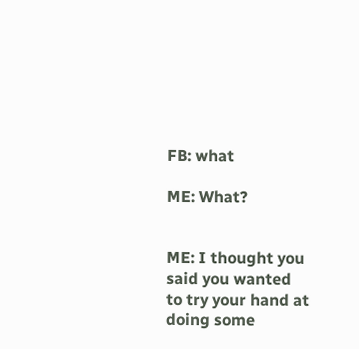FB: what

ME: What?


ME: I thought you said you wanted to try your hand at doing some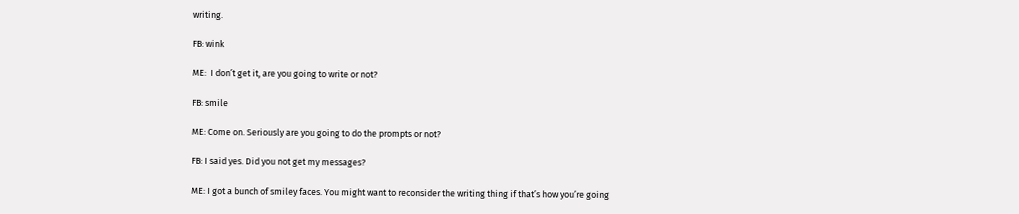writing.

FB: wink

ME:  I don’t get it, are you going to write or not?

FB: smile

ME: Come on. Seriously are you going to do the prompts or not?

FB: I said yes. Did you not get my messages?

ME: I got a bunch of smiley faces. You might want to reconsider the writing thing if that’s how you’re going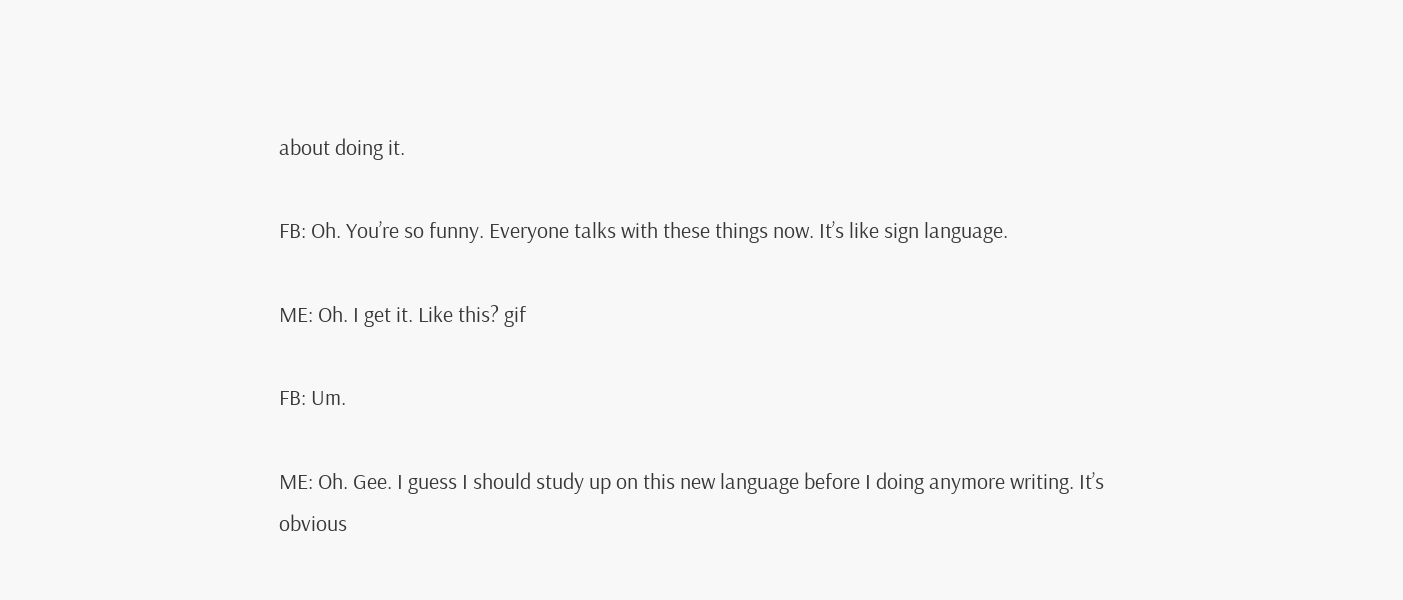about doing it.

FB: Oh. You’re so funny. Everyone talks with these things now. It’s like sign language.

ME: Oh. I get it. Like this? gif

FB: Um.

ME: Oh. Gee. I guess I should study up on this new language before I doing anymore writing. It’s obvious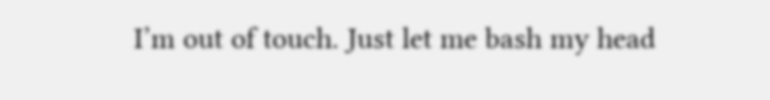I’m out of touch. Just let me bash my head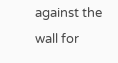against the wall for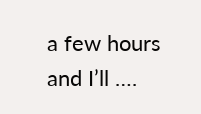a few hours and I’ll ….